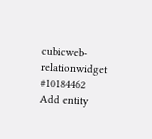cubicweb-relationwidget #10184462 Add entity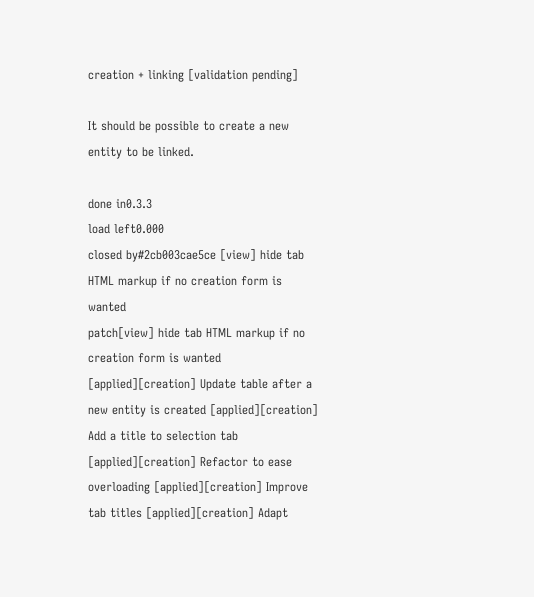creation + linking [validation pending]

It should be possible to create a new entity to be linked.

done in0.3.3
load left0.000
closed by#2cb003cae5ce [view] hide tab HTML markup if no creation form is wanted
patch[view] hide tab HTML markup if no creation form is wanted [applied][creation] Update table after a new entity is created [applied][creation] Add a title to selection tab [applied][creation] Refactor to ease overloading [applied][creation] Improve tab titles [applied][creation] Adapt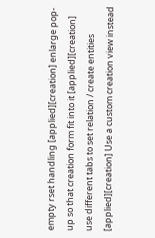empty rset handling [applied][creation] enlarge pop-up so that creation form fit into it [applied][creation] use different tabs to set relation / create entities [applied][creation] Use a custom creation view instead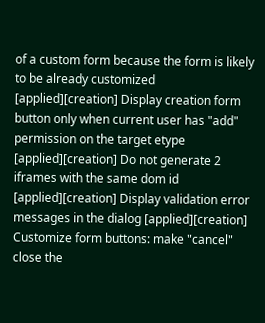of a custom form because the form is likely to be already customized [applied][creation] Display creation form button only when current user has "add" permission on the target etype [applied][creation] Do not generate 2 iframes with the same dom id [applied][creation] Display validation error messages in the dialog [applied][creation] Customize form buttons: make "cancel" close the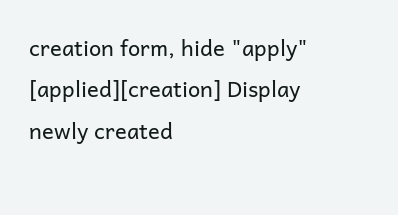creation form, hide "apply" [applied][creation] Display newly created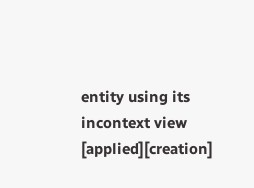entity using its incontext view [applied][creation]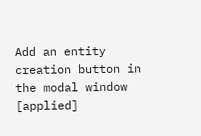Add an entity creation button in the modal window [applied]